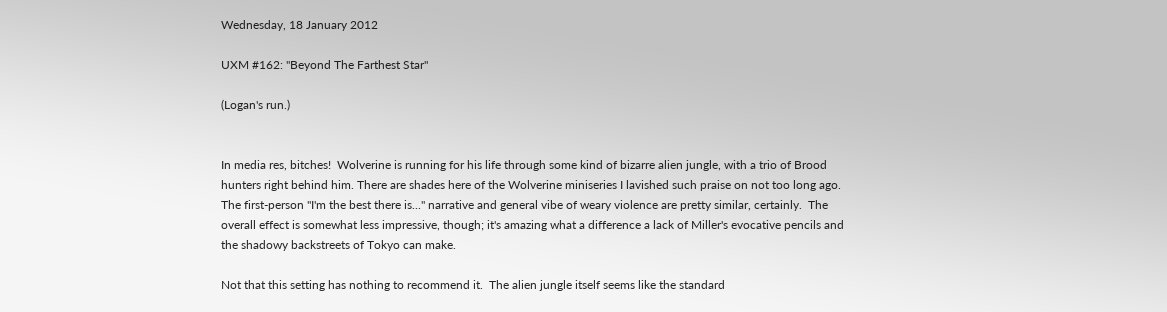Wednesday, 18 January 2012

UXM #162: "Beyond The Farthest Star"

(Logan's run.)


In media res, bitches!  Wolverine is running for his life through some kind of bizarre alien jungle, with a trio of Brood hunters right behind him. There are shades here of the Wolverine miniseries I lavished such praise on not too long ago.  The first-person "I'm the best there is..." narrative and general vibe of weary violence are pretty similar, certainly.  The overall effect is somewhat less impressive, though; it's amazing what a difference a lack of Miller's evocative pencils and the shadowy backstreets of Tokyo can make.

Not that this setting has nothing to recommend it.  The alien jungle itself seems like the standard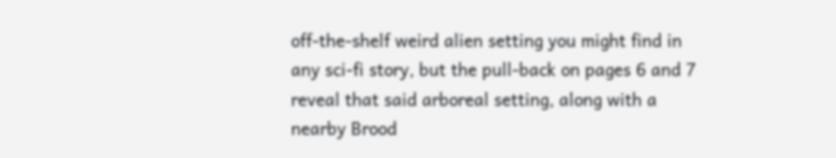off-the-shelf weird alien setting you might find in any sci-fi story, but the pull-back on pages 6 and 7 reveal that said arboreal setting, along with a nearby Brood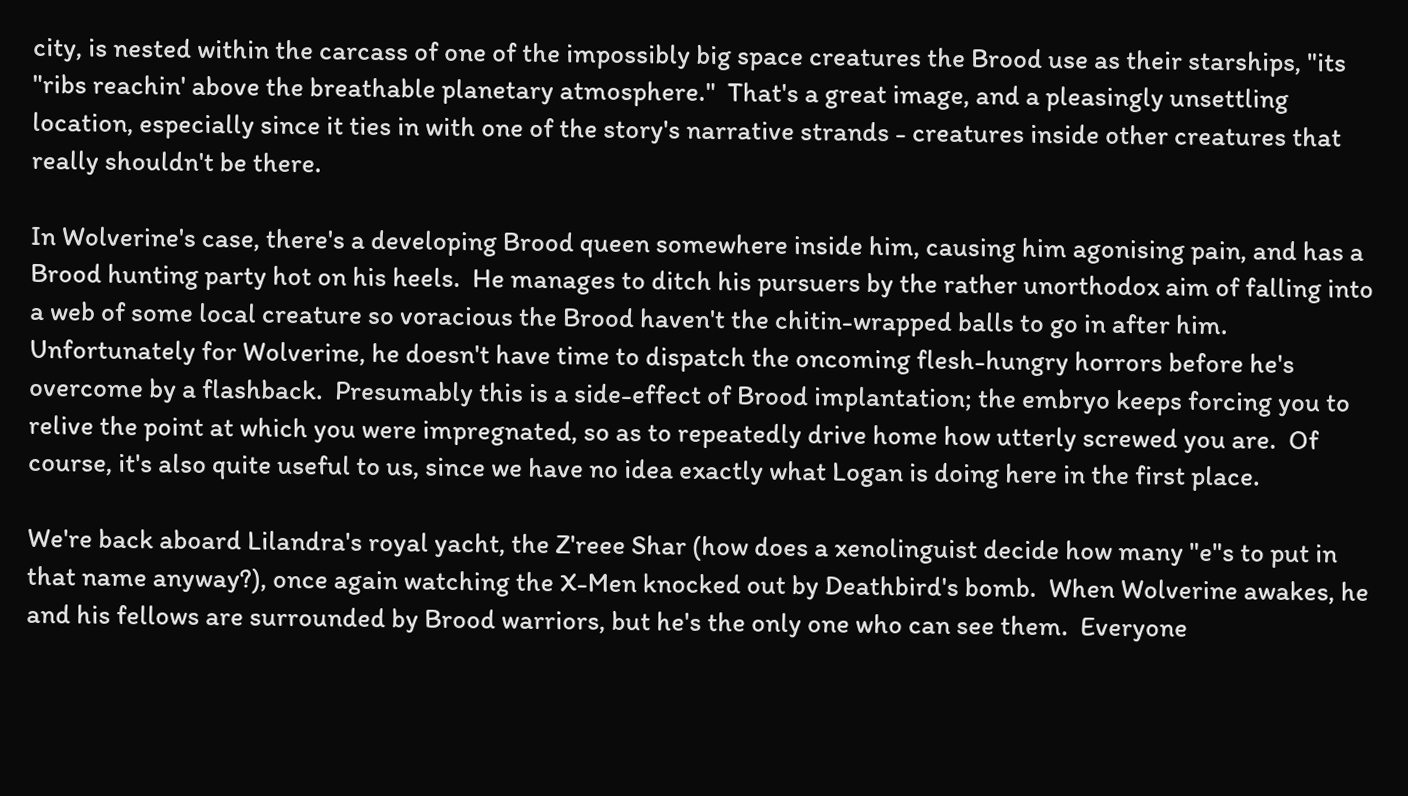city, is nested within the carcass of one of the impossibly big space creatures the Brood use as their starships, "its "ribs reachin' above the breathable planetary atmosphere."  That's a great image, and a pleasingly unsettling location, especially since it ties in with one of the story's narrative strands - creatures inside other creatures that really shouldn't be there.

In Wolverine's case, there's a developing Brood queen somewhere inside him, causing him agonising pain, and has a Brood hunting party hot on his heels.  He manages to ditch his pursuers by the rather unorthodox aim of falling into a web of some local creature so voracious the Brood haven't the chitin-wrapped balls to go in after him.  Unfortunately for Wolverine, he doesn't have time to dispatch the oncoming flesh-hungry horrors before he's overcome by a flashback.  Presumably this is a side-effect of Brood implantation; the embryo keeps forcing you to relive the point at which you were impregnated, so as to repeatedly drive home how utterly screwed you are.  Of course, it's also quite useful to us, since we have no idea exactly what Logan is doing here in the first place.

We're back aboard Lilandra's royal yacht, the Z'reee Shar (how does a xenolinguist decide how many "e"s to put in that name anyway?), once again watching the X-Men knocked out by Deathbird's bomb.  When Wolverine awakes, he and his fellows are surrounded by Brood warriors, but he's the only one who can see them.  Everyone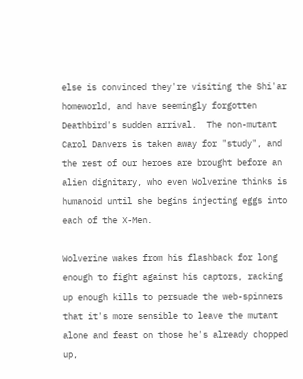else is convinced they're visiting the Shi'ar homeworld, and have seemingly forgotten Deathbird's sudden arrival.  The non-mutant Carol Danvers is taken away for "study", and the rest of our heroes are brought before an alien dignitary, who even Wolverine thinks is humanoid until she begins injecting eggs into each of the X-Men.

Wolverine wakes from his flashback for long enough to fight against his captors, racking up enough kills to persuade the web-spinners that it's more sensible to leave the mutant alone and feast on those he's already chopped up,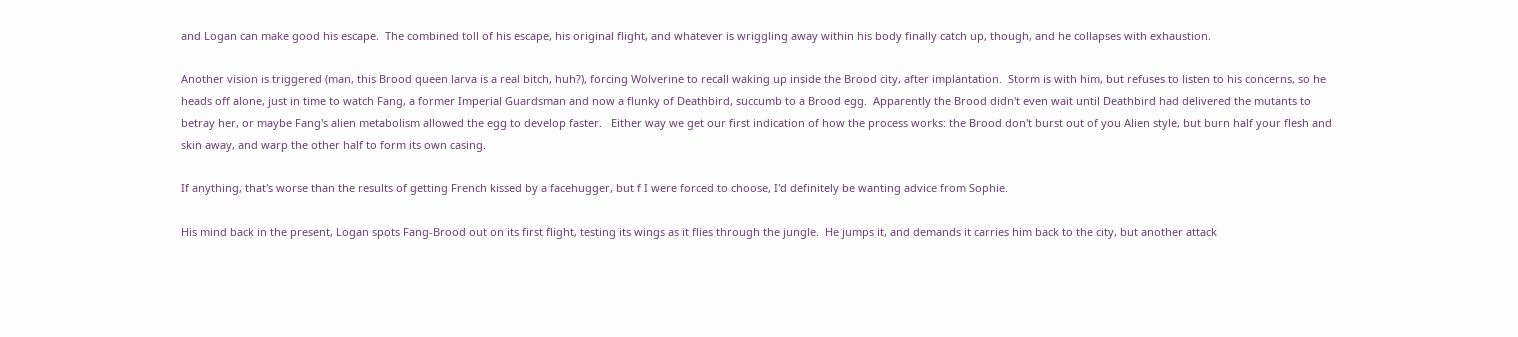and Logan can make good his escape.  The combined toll of his escape, his original flight, and whatever is wriggling away within his body finally catch up, though, and he collapses with exhaustion.

Another vision is triggered (man, this Brood queen larva is a real bitch, huh?), forcing Wolverine to recall waking up inside the Brood city, after implantation.  Storm is with him, but refuses to listen to his concerns, so he heads off alone, just in time to watch Fang, a former Imperial Guardsman and now a flunky of Deathbird, succumb to a Brood egg.  Apparently the Brood didn't even wait until Deathbird had delivered the mutants to betray her, or maybe Fang's alien metabolism allowed the egg to develop faster.   Either way we get our first indication of how the process works: the Brood don't burst out of you Alien style, but burn half your flesh and skin away, and warp the other half to form its own casing.

If anything, that's worse than the results of getting French kissed by a facehugger, but f I were forced to choose, I'd definitely be wanting advice from Sophie.

His mind back in the present, Logan spots Fang-Brood out on its first flight, testing its wings as it flies through the jungle.  He jumps it, and demands it carries him back to the city, but another attack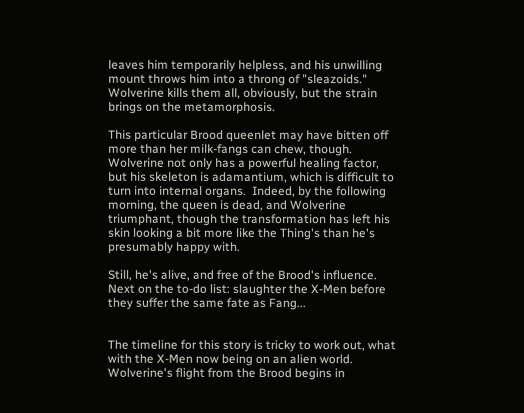leaves him temporarily helpless, and his unwilling mount throws him into a throng of "sleazoids."  Wolverine kills them all, obviously, but the strain brings on the metamorphosis.

This particular Brood queenlet may have bitten off more than her milk-fangs can chew, though.  Wolverine not only has a powerful healing factor, but his skeleton is adamantium, which is difficult to turn into internal organs.  Indeed, by the following morning, the queen is dead, and Wolverine triumphant, though the transformation has left his skin looking a bit more like the Thing's than he's presumably happy with.

Still, he's alive, and free of the Brood's influence.  Next on the to-do list: slaughter the X-Men before they suffer the same fate as Fang...


The timeline for this story is tricky to work out, what with the X-Men now being on an alien world.  Wolverine's flight from the Brood begins in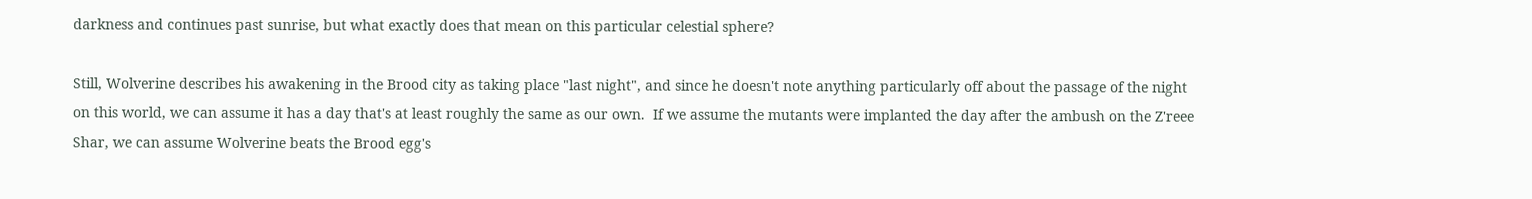darkness and continues past sunrise, but what exactly does that mean on this particular celestial sphere?

Still, Wolverine describes his awakening in the Brood city as taking place "last night", and since he doesn't note anything particularly off about the passage of the night on this world, we can assume it has a day that's at least roughly the same as our own.  If we assume the mutants were implanted the day after the ambush on the Z'reee Shar, we can assume Wolverine beats the Brood egg's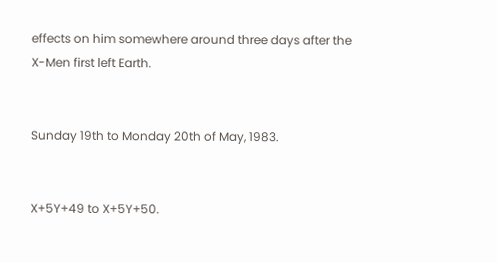effects on him somewhere around three days after the X-Men first left Earth.


Sunday 19th to Monday 20th of May, 1983.


X+5Y+49 to X+5Y+50.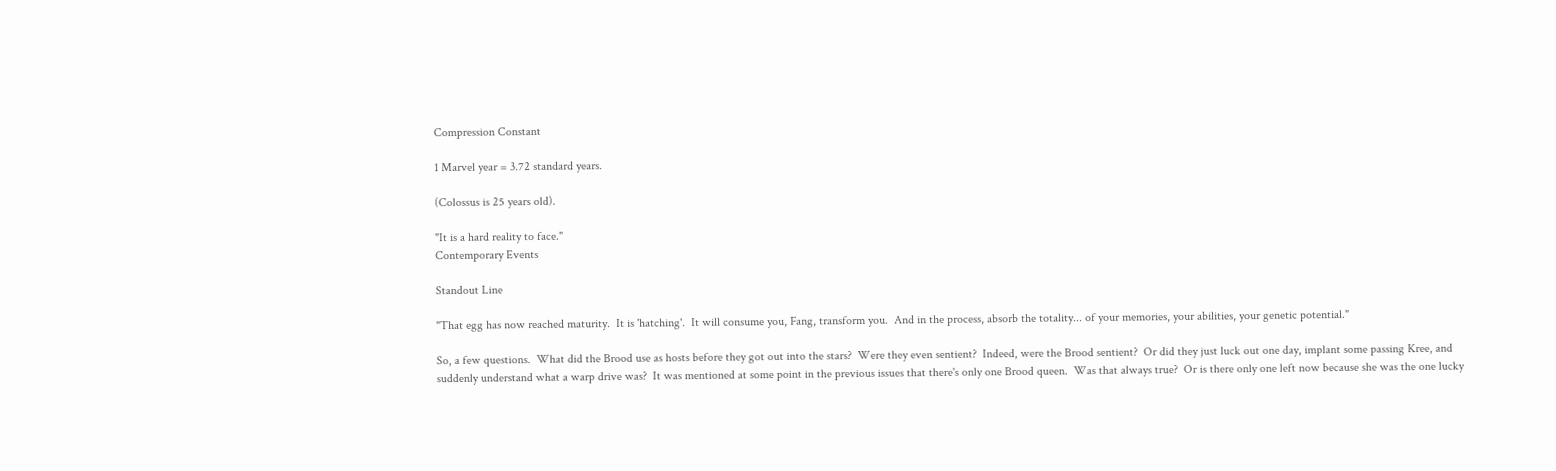Compression Constant

1 Marvel year = 3.72 standard years.

(Colossus is 25 years old).

"It is a hard reality to face."
Contemporary Events

Standout Line

"That egg has now reached maturity.  It is 'hatching'.  It will consume you, Fang, transform you.  And in the process, absorb the totality... of your memories, your abilities, your genetic potential."

So, a few questions.  What did the Brood use as hosts before they got out into the stars?  Were they even sentient?  Indeed, were the Brood sentient?  Or did they just luck out one day, implant some passing Kree, and suddenly understand what a warp drive was?  It was mentioned at some point in the previous issues that there's only one Brood queen.  Was that always true?  Or is there only one left now because she was the one lucky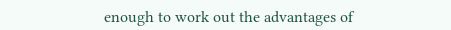enough to work out the advantages of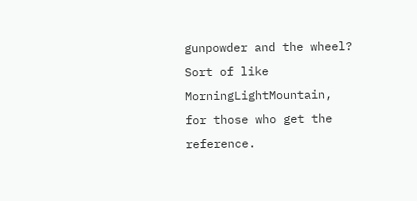gunpowder and the wheel?  Sort of like MorningLightMountain, for those who get the reference.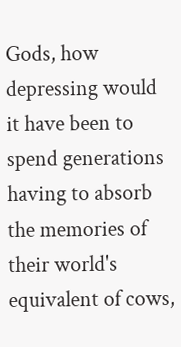Gods, how depressing would it have been to spend generations having to absorb the memories of their world's equivalent of cows,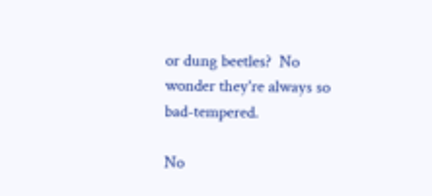or dung beetles?  No wonder they're always so bad-tempered.

No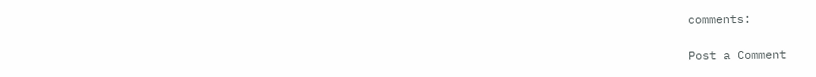comments:

Post a Comment